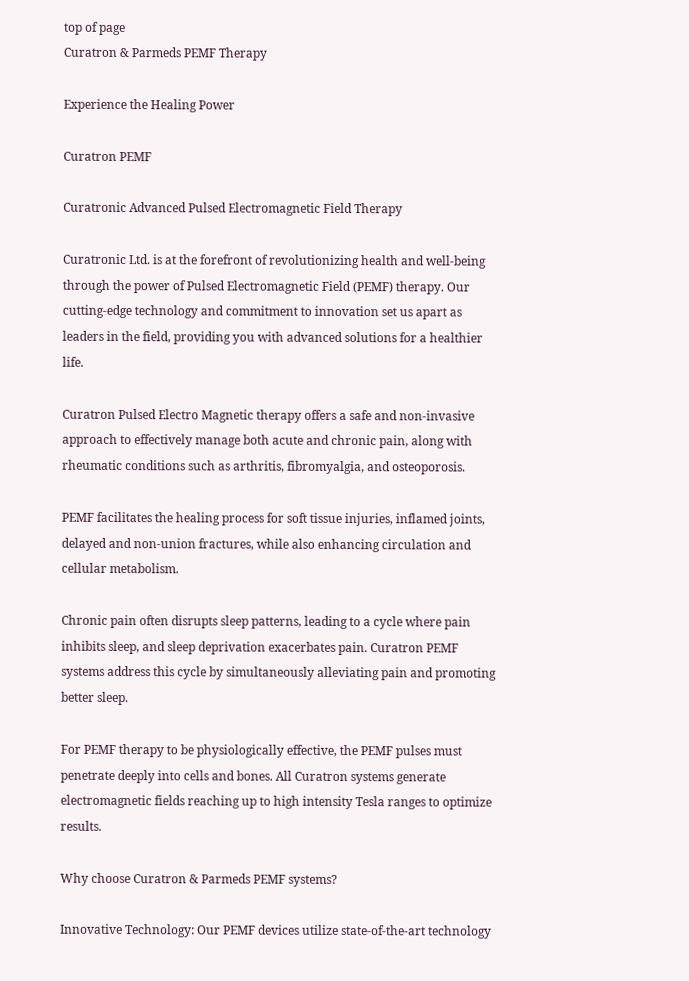top of page
Curatron & Parmeds PEMF Therapy

Experience the Healing Power

Curatron PEMF

Curatronic Advanced Pulsed Electromagnetic Field Therapy

Curatronic Ltd. is at the forefront of revolutionizing health and well-being through the power of Pulsed Electromagnetic Field (PEMF) therapy. Our cutting-edge technology and commitment to innovation set us apart as leaders in the field, providing you with advanced solutions for a healthier life.

Curatron Pulsed Electro Magnetic therapy offers a safe and non-invasive approach to effectively manage both acute and chronic pain, along with rheumatic conditions such as arthritis, fibromyalgia, and osteoporosis.

PEMF facilitates the healing process for soft tissue injuries, inflamed joints, delayed and non-union fractures, while also enhancing circulation and cellular metabolism.

Chronic pain often disrupts sleep patterns, leading to a cycle where pain inhibits sleep, and sleep deprivation exacerbates pain. Curatron PEMF systems address this cycle by simultaneously alleviating pain and promoting better sleep.

For PEMF therapy to be physiologically effective, the PEMF pulses must penetrate deeply into cells and bones. All Curatron systems generate electromagnetic fields reaching up to high intensity Tesla ranges to optimize results.

Why choose Curatron & Parmeds PEMF systems?

Innovative Technology: Our PEMF devices utilize state-of-the-art technology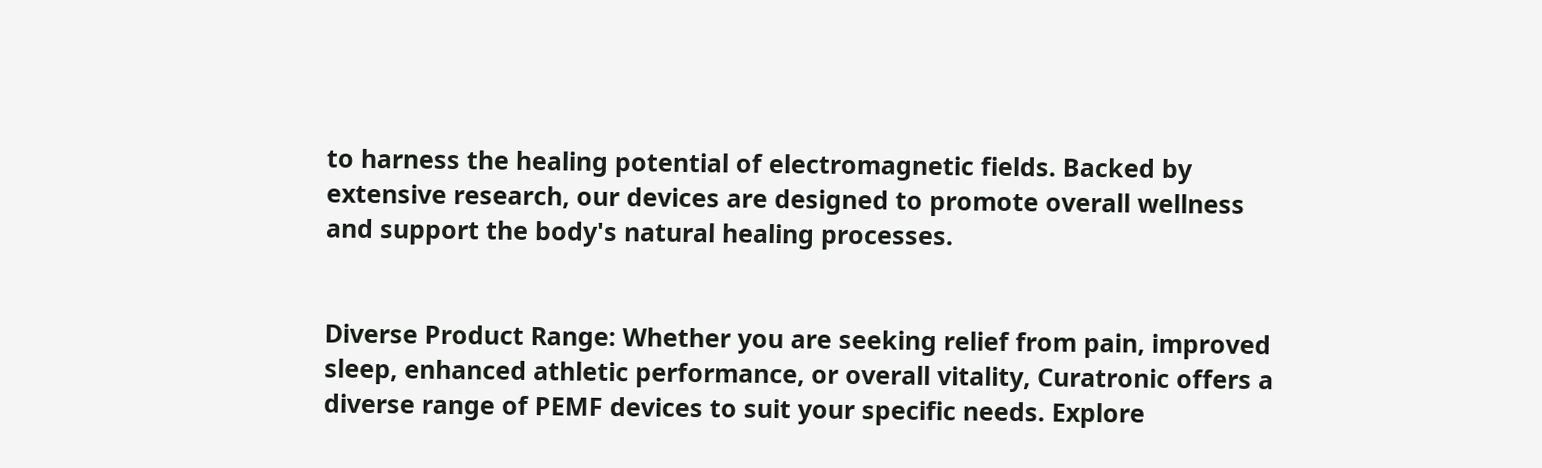to harness the healing potential of electromagnetic fields. Backed by extensive research, our devices are designed to promote overall wellness and support the body's natural healing processes.


Diverse Product Range: Whether you are seeking relief from pain, improved sleep, enhanced athletic performance, or overall vitality, Curatronic offers a diverse range of PEMF devices to suit your specific needs. Explore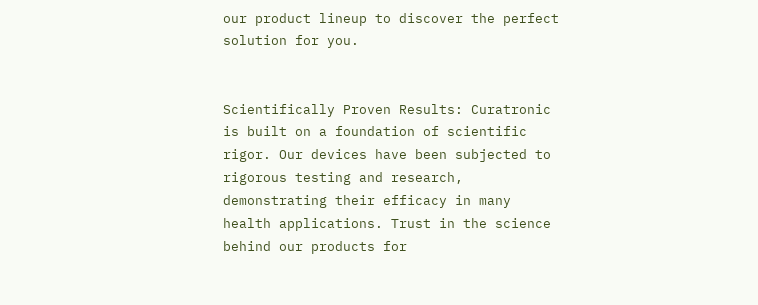our product lineup to discover the perfect solution for you.


Scientifically Proven Results: Curatronic is built on a foundation of scientific rigor. Our devices have been subjected to rigorous testing and research, demonstrating their efficacy in many health applications. Trust in the science behind our products for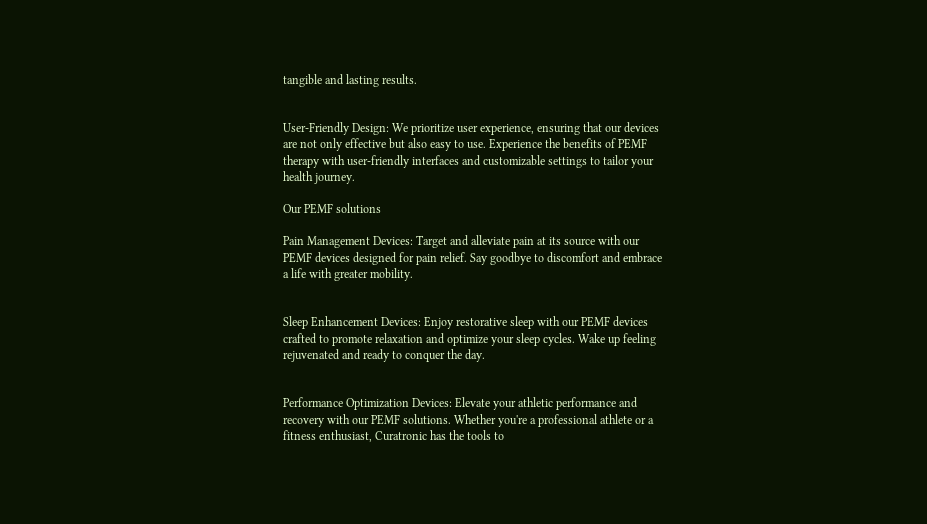tangible and lasting results.


User-Friendly Design: We prioritize user experience, ensuring that our devices are not only effective but also easy to use. Experience the benefits of PEMF therapy with user-friendly interfaces and customizable settings to tailor your health journey.

Our PEMF solutions

Pain Management Devices: Target and alleviate pain at its source with our PEMF devices designed for pain relief. Say goodbye to discomfort and embrace a life with greater mobility.


Sleep Enhancement Devices: Enjoy restorative sleep with our PEMF devices crafted to promote relaxation and optimize your sleep cycles. Wake up feeling rejuvenated and ready to conquer the day.


Performance Optimization Devices: Elevate your athletic performance and recovery with our PEMF solutions. Whether you're a professional athlete or a fitness enthusiast, Curatronic has the tools to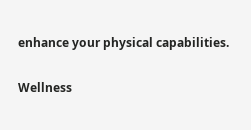enhance your physical capabilities.


Wellness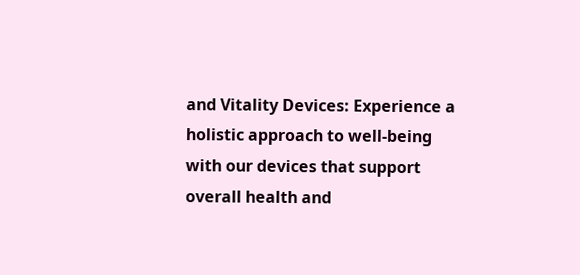and Vitality Devices: Experience a holistic approach to well-being with our devices that support overall health and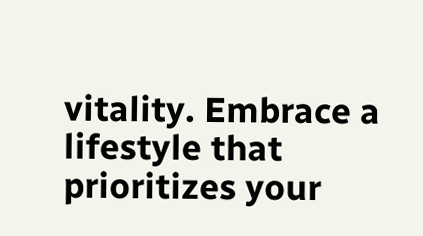vitality. Embrace a lifestyle that prioritizes your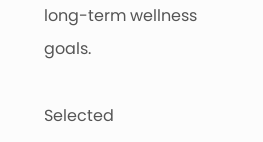long-term wellness goals.

Selected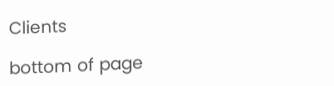Clients

bottom of page